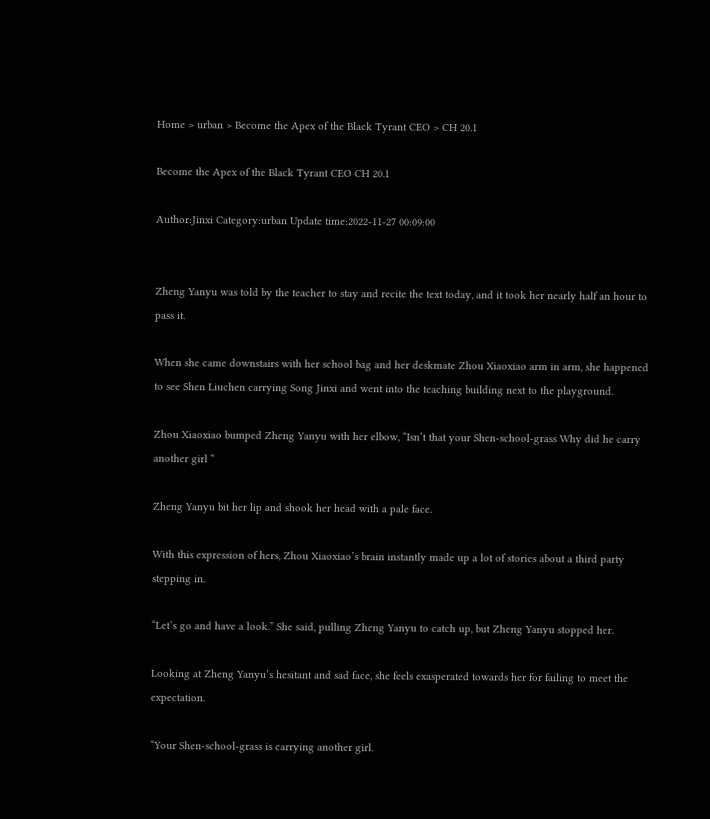Home > urban > Become the Apex of the Black Tyrant CEO > CH 20.1

Become the Apex of the Black Tyrant CEO CH 20.1

Author:Jinxi Category:urban Update time:2022-11-27 00:09:00


Zheng Yanyu was told by the teacher to stay and recite the text today, and it took her nearly half an hour to pass it.

When she came downstairs with her school bag and her deskmate Zhou Xiaoxiao arm in arm, she happened to see Shen Liuchen carrying Song Jinxi and went into the teaching building next to the playground.

Zhou Xiaoxiao bumped Zheng Yanyu with her elbow, “Isn’t that your Shen-school-grass Why did he carry another girl “

Zheng Yanyu bit her lip and shook her head with a pale face.

With this expression of hers, Zhou Xiaoxiao’s brain instantly made up a lot of stories about a third party stepping in.

“Let’s go and have a look.” She said, pulling Zheng Yanyu to catch up, but Zheng Yanyu stopped her.

Looking at Zheng Yanyu’s hesitant and sad face, she feels exasperated towards her for failing to meet the expectation.

“Your Shen-school-grass is carrying another girl.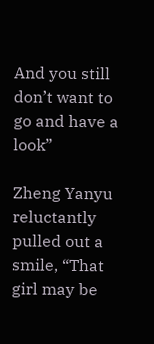And you still don’t want to go and have a look”

Zheng Yanyu reluctantly pulled out a smile, “That girl may be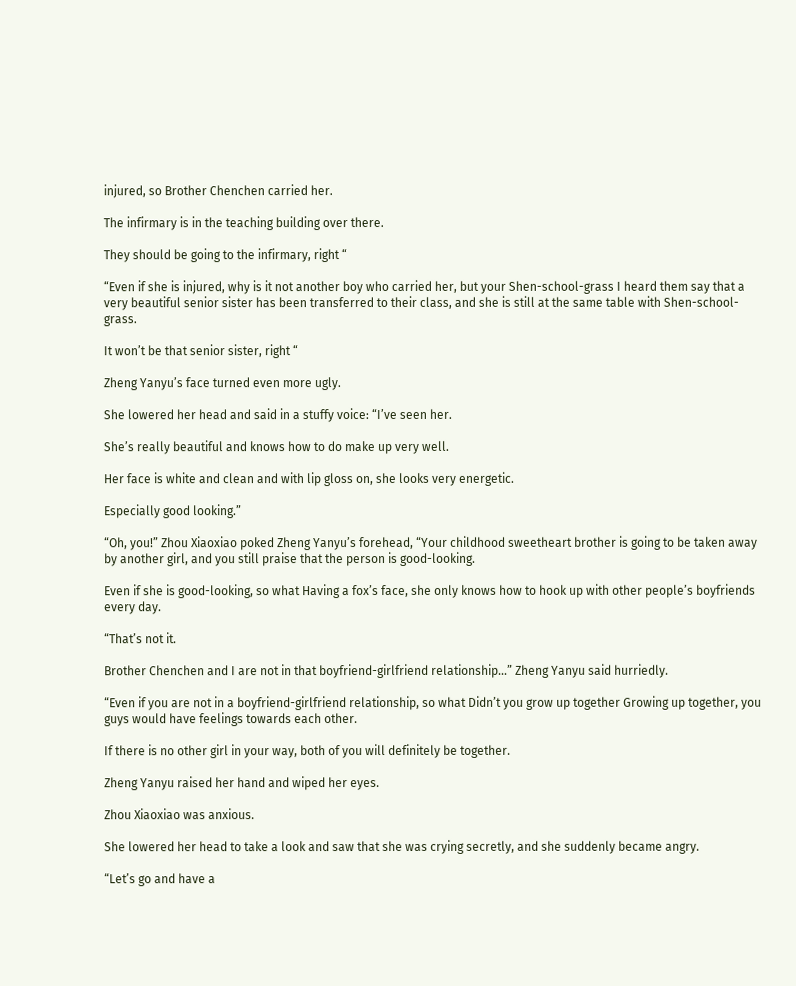injured, so Brother Chenchen carried her.

The infirmary is in the teaching building over there.

They should be going to the infirmary, right “

“Even if she is injured, why is it not another boy who carried her, but your Shen-school-grass I heard them say that a very beautiful senior sister has been transferred to their class, and she is still at the same table with Shen-school-grass.

It won’t be that senior sister, right “

Zheng Yanyu’s face turned even more ugly.

She lowered her head and said in a stuffy voice: “I’ve seen her.

She’s really beautiful and knows how to do make up very well.

Her face is white and clean and with lip gloss on, she looks very energetic.

Especially good looking.”

“Oh, you!” Zhou Xiaoxiao poked Zheng Yanyu’s forehead, “Your childhood sweetheart brother is going to be taken away by another girl, and you still praise that the person is good-looking.

Even if she is good-looking, so what Having a fox’s face, she only knows how to hook up with other people’s boyfriends every day.

“That’s not it.

Brother Chenchen and I are not in that boyfriend-girlfriend relationship…” Zheng Yanyu said hurriedly.

“Even if you are not in a boyfriend-girlfriend relationship, so what Didn’t you grow up together Growing up together, you guys would have feelings towards each other.

If there is no other girl in your way, both of you will definitely be together.

Zheng Yanyu raised her hand and wiped her eyes.

Zhou Xiaoxiao was anxious.

She lowered her head to take a look and saw that she was crying secretly, and she suddenly became angry.

“Let’s go and have a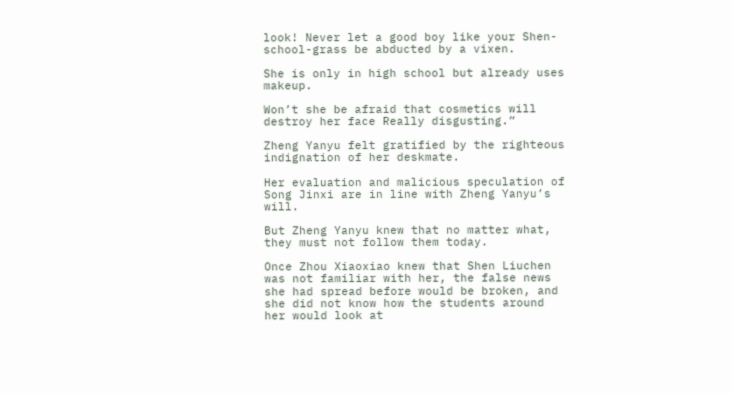look! Never let a good boy like your Shen-school-grass be abducted by a vixen.

She is only in high school but already uses makeup.

Won’t she be afraid that cosmetics will destroy her face Really disgusting.”

Zheng Yanyu felt gratified by the righteous indignation of her deskmate.

Her evaluation and malicious speculation of Song Jinxi are in line with Zheng Yanyu’s will.

But Zheng Yanyu knew that no matter what, they must not follow them today.

Once Zhou Xiaoxiao knew that Shen Liuchen was not familiar with her, the false news she had spread before would be broken, and she did not know how the students around her would look at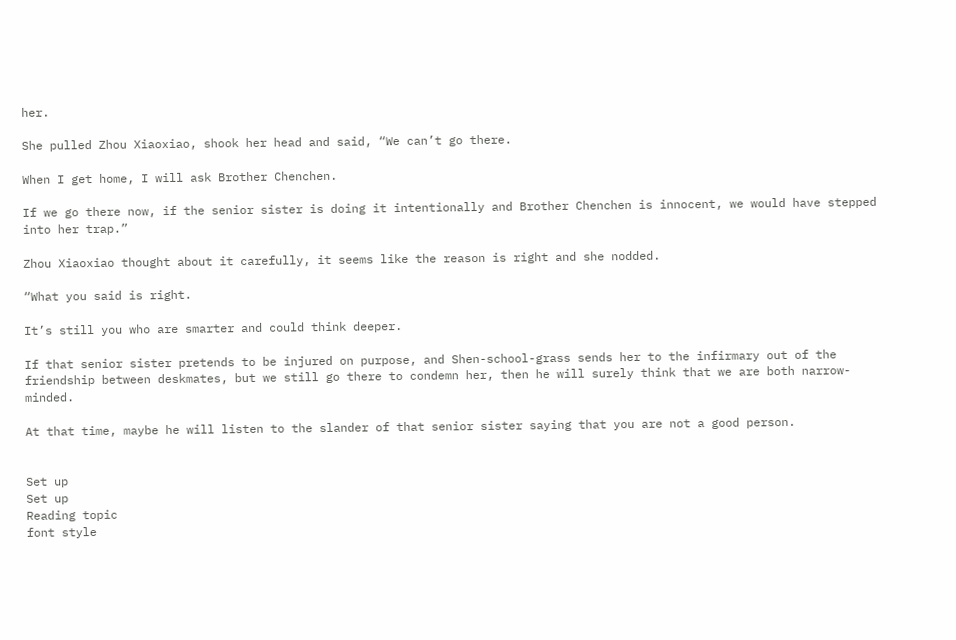her.

She pulled Zhou Xiaoxiao, shook her head and said, “We can’t go there.

When I get home, I will ask Brother Chenchen.

If we go there now, if the senior sister is doing it intentionally and Brother Chenchen is innocent, we would have stepped into her trap.”

Zhou Xiaoxiao thought about it carefully, it seems like the reason is right and she nodded.

“What you said is right.

It’s still you who are smarter and could think deeper.

If that senior sister pretends to be injured on purpose, and Shen-school-grass sends her to the infirmary out of the friendship between deskmates, but we still go there to condemn her, then he will surely think that we are both narrow-minded.

At that time, maybe he will listen to the slander of that senior sister saying that you are not a good person.


Set up
Set up
Reading topic
font style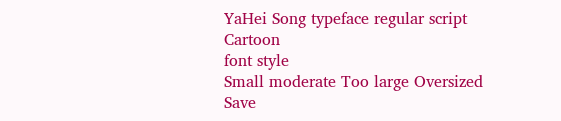YaHei Song typeface regular script Cartoon
font style
Small moderate Too large Oversized
Save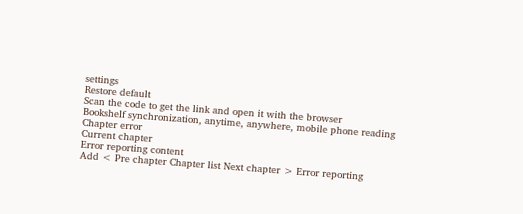settings
Restore default
Scan the code to get the link and open it with the browser
Bookshelf synchronization, anytime, anywhere, mobile phone reading
Chapter error
Current chapter
Error reporting content
Add < Pre chapter Chapter list Next chapter > Error reporting